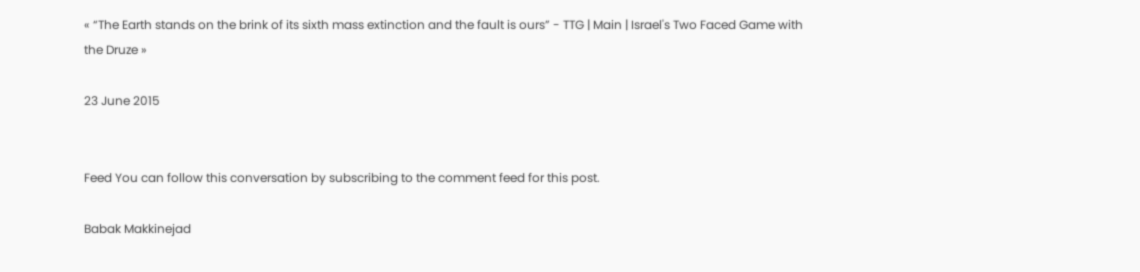« “The Earth stands on the brink of its sixth mass extinction and the fault is ours” - TTG | Main | Israel's Two Faced Game with the Druze »

23 June 2015


Feed You can follow this conversation by subscribing to the comment feed for this post.

Babak Makkinejad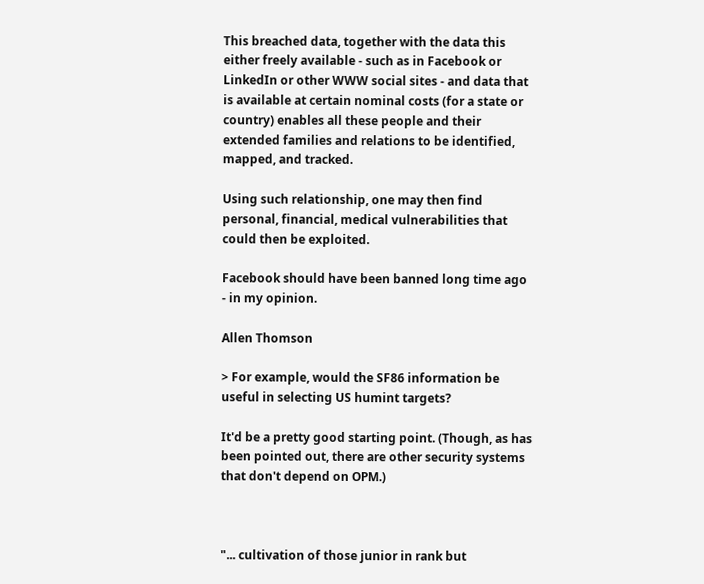This breached data, together with the data this either freely available - such as in Facebook or LinkedIn or other WWW social sites - and data that is available at certain nominal costs (for a state or country) enables all these people and their extended families and relations to be identified, mapped, and tracked.

Using such relationship, one may then find personal, financial, medical vulnerabilities that could then be exploited.

Facebook should have been banned long time ago - in my opinion.

Allen Thomson

> For example, would the SF86 information be useful in selecting US humint targets?

It'd be a pretty good starting point. (Though, as has been pointed out, there are other security systems that don't depend on OPM.)



"... cultivation of those junior in rank but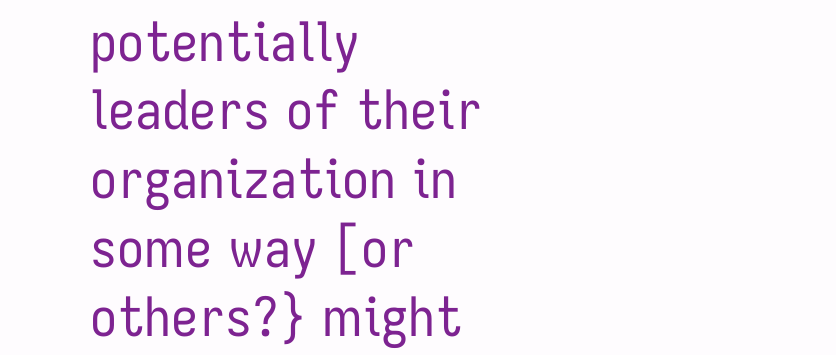potentially leaders of their organization in some way [or others?} might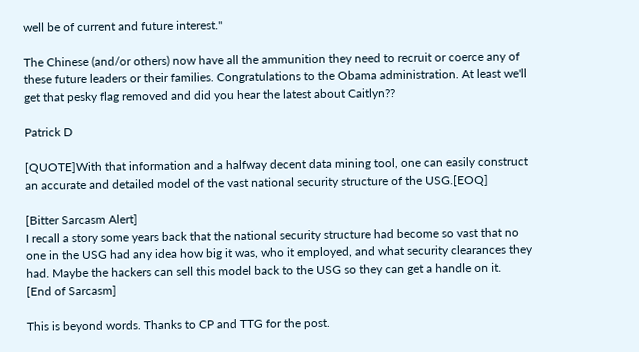well be of current and future interest."

The Chinese (and/or others) now have all the ammunition they need to recruit or coerce any of these future leaders or their families. Congratulations to the Obama administration. At least we'll get that pesky flag removed and did you hear the latest about Caitlyn??

Patrick D

[QUOTE]With that information and a halfway decent data mining tool, one can easily construct an accurate and detailed model of the vast national security structure of the USG.[EOQ]

[Bitter Sarcasm Alert]
I recall a story some years back that the national security structure had become so vast that no one in the USG had any idea how big it was, who it employed, and what security clearances they had. Maybe the hackers can sell this model back to the USG so they can get a handle on it.
[End of Sarcasm]

This is beyond words. Thanks to CP and TTG for the post.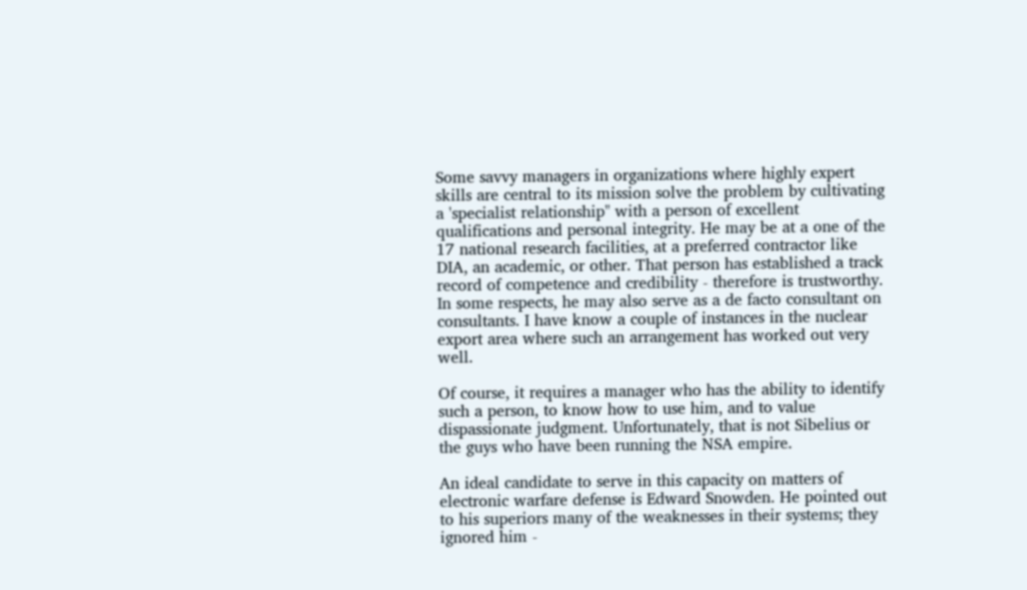Some savvy managers in organizations where highly expert skills are central to its mission solve the problem by cultivating a 'specialist relationship" with a person of excellent qualifications and personal integrity. He may be at a one of the 17 national research facilities, at a preferred contractor like DIA, an academic, or other. That person has established a track record of competence and credibility - therefore is trustworthy. In some respects, he may also serve as a de facto consultant on consultants. I have know a couple of instances in the nuclear export area where such an arrangement has worked out very well.

Of course, it requires a manager who has the ability to identify such a person, to know how to use him, and to value dispassionate judgment. Unfortunately, that is not Sibelius or the guys who have been running the NSA empire.

An ideal candidate to serve in this capacity on matters of electronic warfare defense is Edward Snowden. He pointed out to his superiors many of the weaknesses in their systems; they ignored him -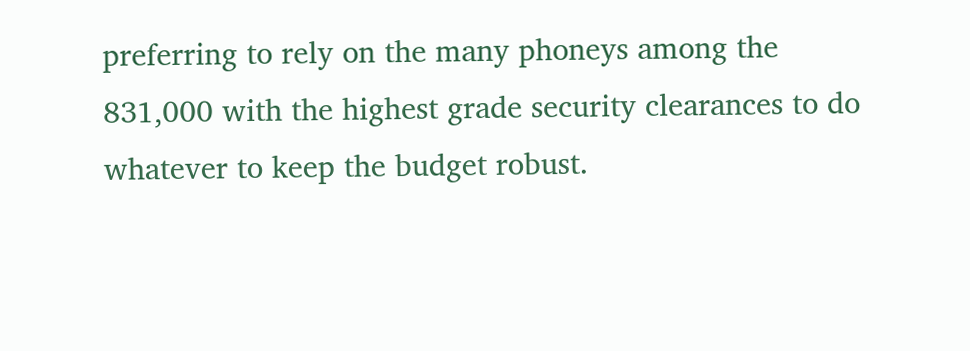preferring to rely on the many phoneys among the 831,000 with the highest grade security clearances to do whatever to keep the budget robust.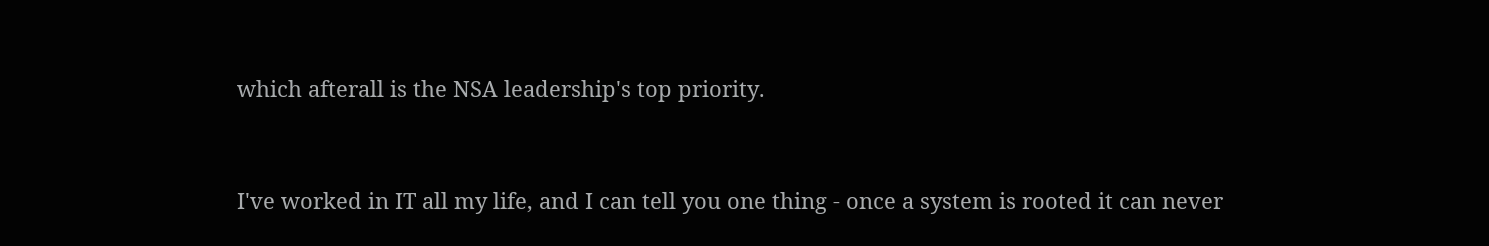which afterall is the NSA leadership's top priority.


I've worked in IT all my life, and I can tell you one thing - once a system is rooted it can never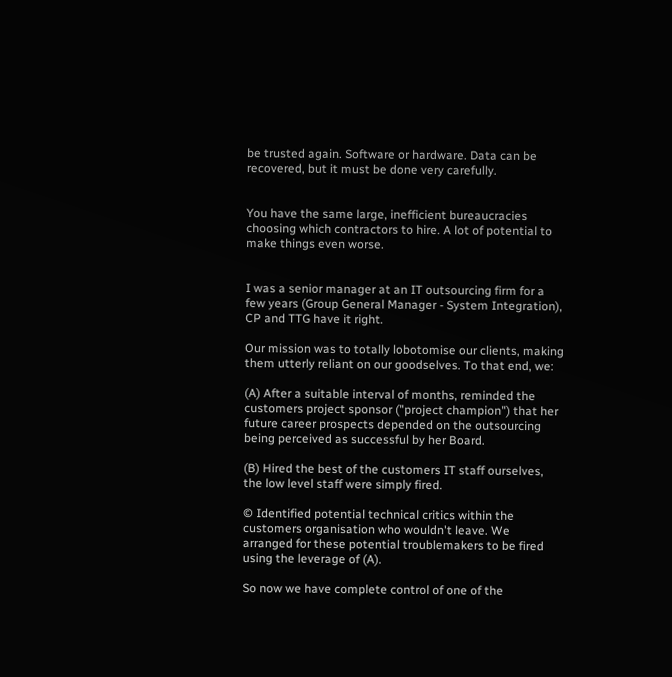be trusted again. Software or hardware. Data can be recovered, but it must be done very carefully.


You have the same large, inefficient bureaucracies choosing which contractors to hire. A lot of potential to make things even worse.


I was a senior manager at an IT outsourcing firm for a few years (Group General Manager - System Integration), CP and TTG have it right.

Our mission was to totally lobotomise our clients, making them utterly reliant on our goodselves. To that end, we:

(A) After a suitable interval of months, reminded the customers project sponsor ("project champion") that her future career prospects depended on the outsourcing being perceived as successful by her Board.

(B) Hired the best of the customers IT staff ourselves, the low level staff were simply fired.

© Identified potential technical critics within the customers organisation who wouldn't leave. We arranged for these potential troublemakers to be fired using the leverage of (A).

So now we have complete control of one of the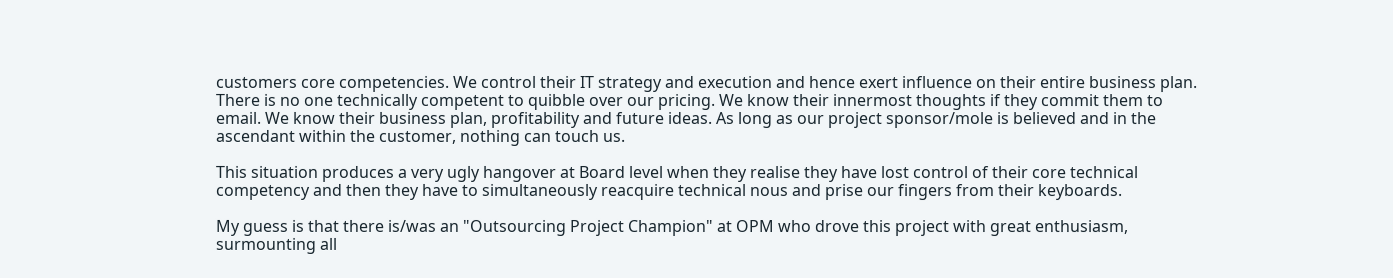customers core competencies. We control their IT strategy and execution and hence exert influence on their entire business plan. There is no one technically competent to quibble over our pricing. We know their innermost thoughts if they commit them to email. We know their business plan, profitability and future ideas. As long as our project sponsor/mole is believed and in the ascendant within the customer, nothing can touch us.

This situation produces a very ugly hangover at Board level when they realise they have lost control of their core technical competency and then they have to simultaneously reacquire technical nous and prise our fingers from their keyboards.

My guess is that there is/was an "Outsourcing Project Champion" at OPM who drove this project with great enthusiasm, surmounting all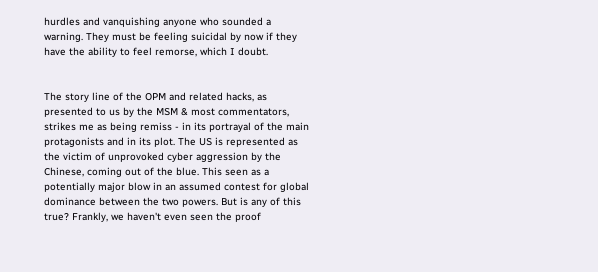hurdles and vanquishing anyone who sounded a warning. They must be feeling suicidal by now if they have the ability to feel remorse, which I doubt.


The story line of the OPM and related hacks, as presented to us by the MSM & most commentators, strikes me as being remiss - in its portrayal of the main protagonists and in its plot. The US is represented as the victim of unprovoked cyber aggression by the Chinese, coming out of the blue. This seen as a potentially major blow in an assumed contest for global dominance between the two powers. But is any of this true? Frankly, we haven't even seen the proof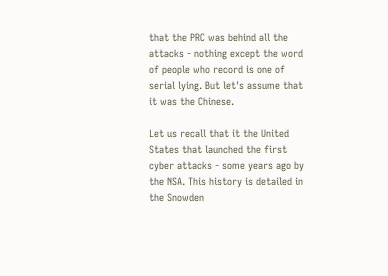that the PRC was behind all the attacks - nothing except the word of people who record is one of serial lying. But let's assume that it was the Chinese.

Let us recall that it the United States that launched the first cyber attacks - some years ago by the NSA. This history is detailed in the Snowden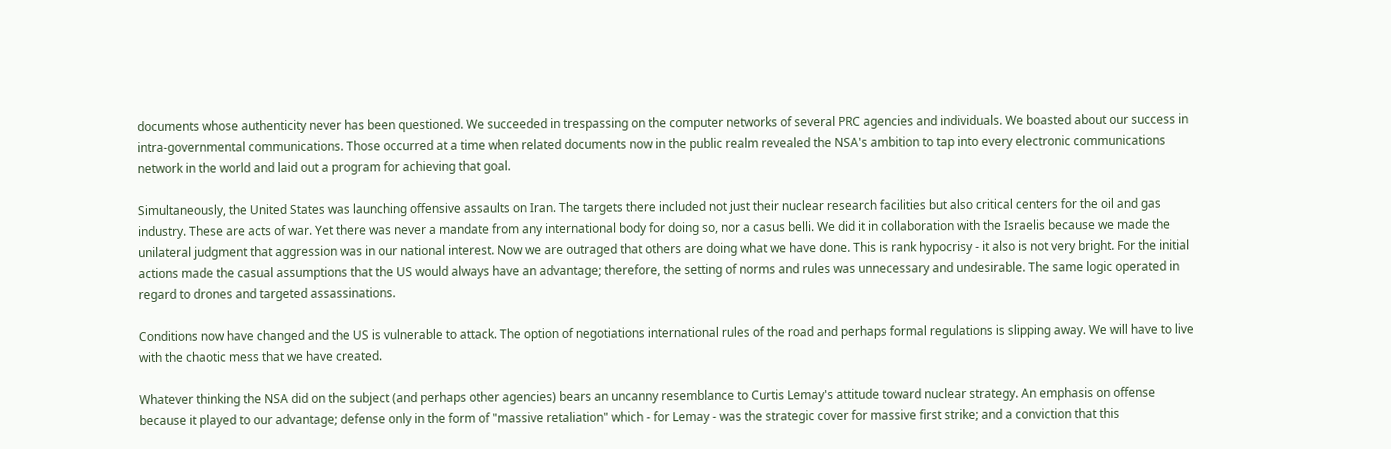documents whose authenticity never has been questioned. We succeeded in trespassing on the computer networks of several PRC agencies and individuals. We boasted about our success in intra-governmental communications. Those occurred at a time when related documents now in the public realm revealed the NSA's ambition to tap into every electronic communications network in the world and laid out a program for achieving that goal.

Simultaneously, the United States was launching offensive assaults on Iran. The targets there included not just their nuclear research facilities but also critical centers for the oil and gas industry. These are acts of war. Yet there was never a mandate from any international body for doing so, nor a casus belli. We did it in collaboration with the Israelis because we made the unilateral judgment that aggression was in our national interest. Now we are outraged that others are doing what we have done. This is rank hypocrisy - it also is not very bright. For the initial actions made the casual assumptions that the US would always have an advantage; therefore, the setting of norms and rules was unnecessary and undesirable. The same logic operated in regard to drones and targeted assassinations.

Conditions now have changed and the US is vulnerable to attack. The option of negotiations international rules of the road and perhaps formal regulations is slipping away. We will have to live with the chaotic mess that we have created.

Whatever thinking the NSA did on the subject (and perhaps other agencies) bears an uncanny resemblance to Curtis Lemay's attitude toward nuclear strategy. An emphasis on offense because it played to our advantage; defense only in the form of "massive retaliation" which - for Lemay - was the strategic cover for massive first strike; and a conviction that this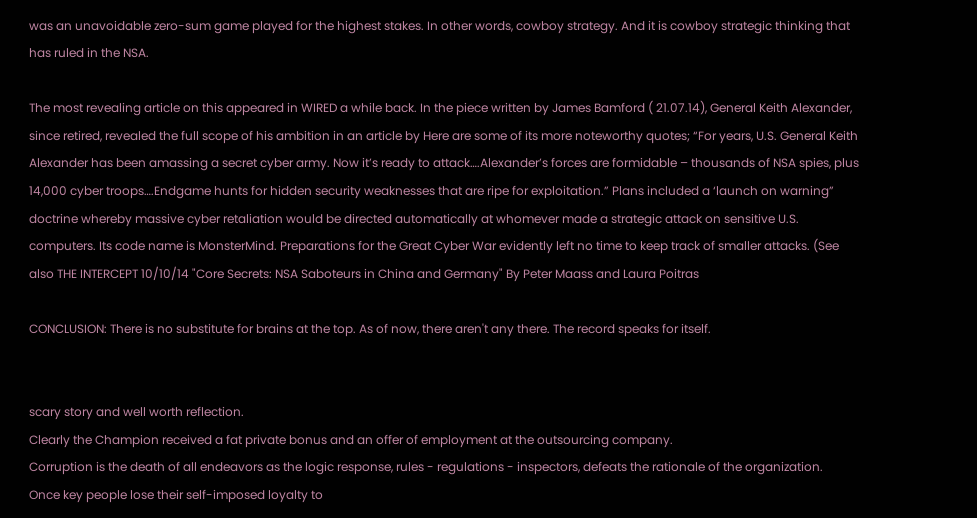was an unavoidable zero-sum game played for the highest stakes. In other words, cowboy strategy. And it is cowboy strategic thinking that has ruled in the NSA.

The most revealing article on this appeared in WIRED a while back. In the piece written by James Bamford ( 21.07.14), General Keith Alexander, since retired, revealed the full scope of his ambition in an article by Here are some of its more noteworthy quotes; “For years, U.S. General Keith Alexander has been amassing a secret cyber army. Now it’s ready to attack….Alexander’s forces are formidable – thousands of NSA spies, plus 14,000 cyber troops….Endgame hunts for hidden security weaknesses that are ripe for exploitation.” Plans included a ‘launch on warning” doctrine whereby massive cyber retaliation would be directed automatically at whomever made a strategic attack on sensitive U.S. computers. Its code name is MonsterMind. Preparations for the Great Cyber War evidently left no time to keep track of smaller attacks. (See also THE INTERCEPT 10/10/14 "Core Secrets: NSA Saboteurs in China and Germany" By Peter Maass and Laura Poitras

CONCLUSION: There is no substitute for brains at the top. As of now, there aren't any there. The record speaks for itself.


scary story and well worth reflection.
Clearly the Champion received a fat private bonus and an offer of employment at the outsourcing company.
Corruption is the death of all endeavors as the logic response, rules - regulations - inspectors, defeats the rationale of the organization.
Once key people lose their self-imposed loyalty to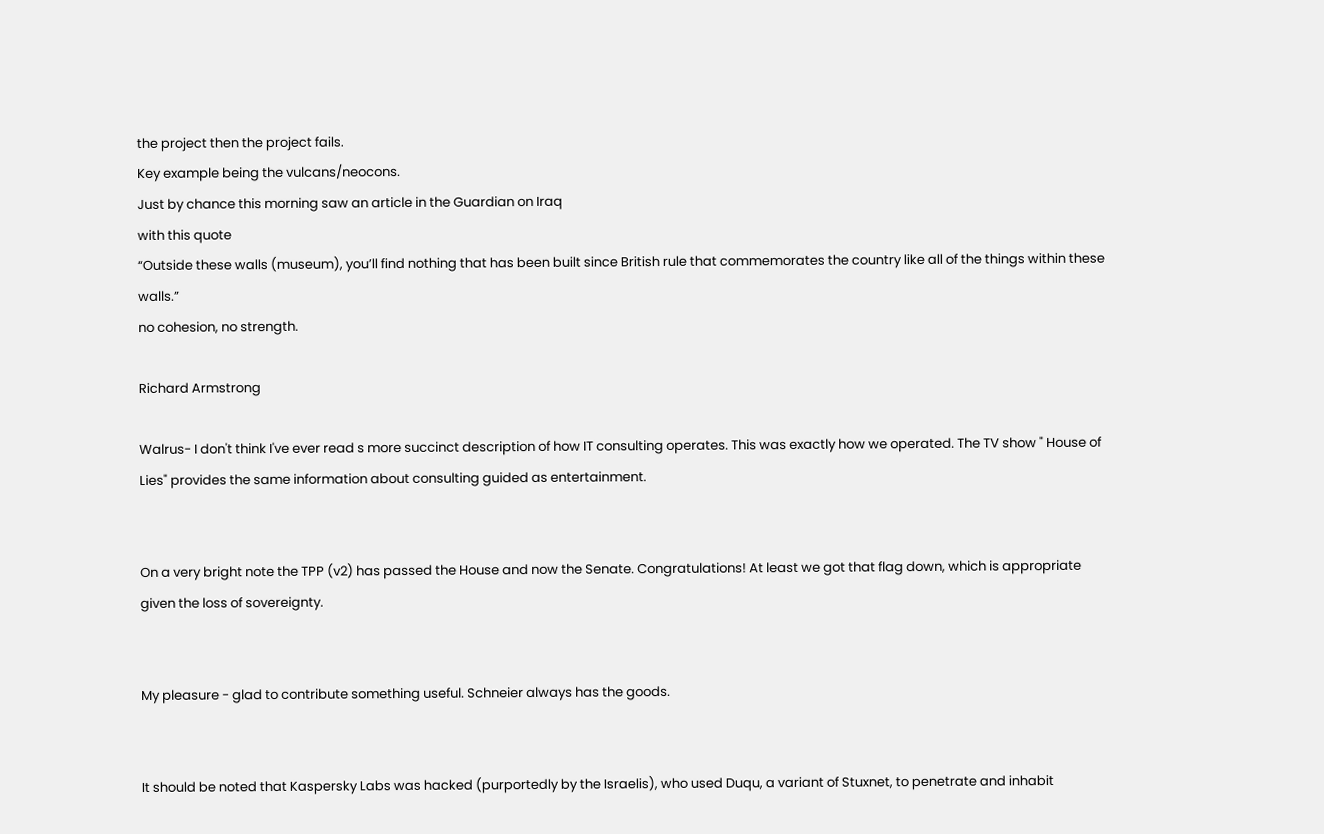the project then the project fails.
Key example being the vulcans/neocons.
Just by chance this morning saw an article in the Guardian on Iraq
with this quote
“Outside these walls (museum), you’ll find nothing that has been built since British rule that commemorates the country like all of the things within these walls.”
no cohesion, no strength.

Richard Armstrong

Walrus- I don't think I've ever read s more succinct description of how IT consulting operates. This was exactly how we operated. The TV show " House of Lies" provides the same information about consulting guided as entertainment.


On a very bright note the TPP (v2) has passed the House and now the Senate. Congratulations! At least we got that flag down, which is appropriate given the loss of sovereignty.


My pleasure - glad to contribute something useful. Schneier always has the goods.


It should be noted that Kaspersky Labs was hacked (purportedly by the Israelis), who used Duqu, a variant of Stuxnet, to penetrate and inhabit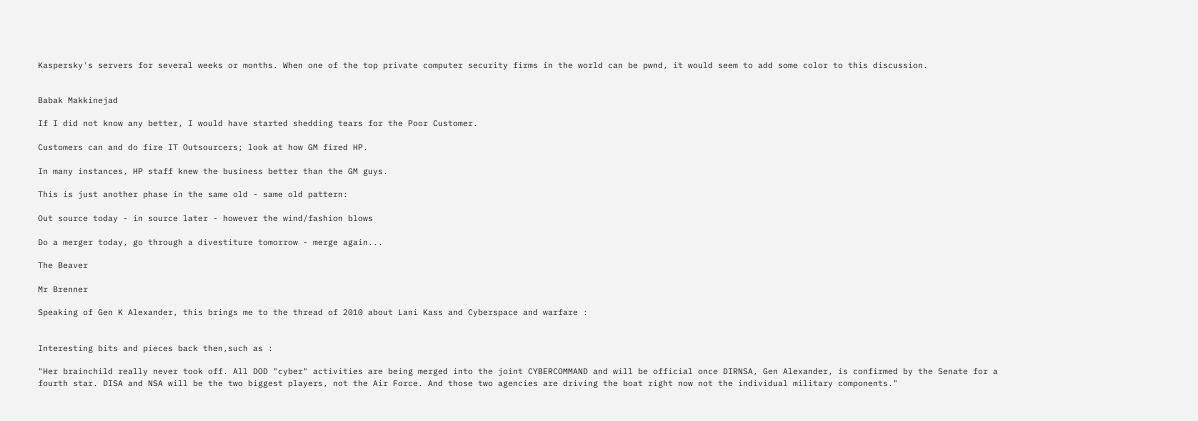Kaspersky's servers for several weeks or months. When one of the top private computer security firms in the world can be pwnd, it would seem to add some color to this discussion.


Babak Makkinejad

If I did not know any better, I would have started shedding tears for the Poor Customer.

Customers can and do fire IT Outsourcers; look at how GM fired HP.

In many instances, HP staff knew the business better than the GM guys.

This is just another phase in the same old - same old pattern:

Out source today - in source later - however the wind/fashion blows

Do a merger today, go through a divestiture tomorrow - merge again...

The Beaver

Mr Brenner

Speaking of Gen K Alexander, this brings me to the thread of 2010 about Lani Kass and Cyberspace and warfare :


Interesting bits and pieces back then,such as :

"Her brainchild really never took off. All DOD "cyber" activities are being merged into the joint CYBERCOMMAND and will be official once DIRNSA, Gen Alexander, is confirmed by the Senate for a fourth star. DISA and NSA will be the two biggest players, not the Air Force. And those two agencies are driving the boat right now not the individual military components."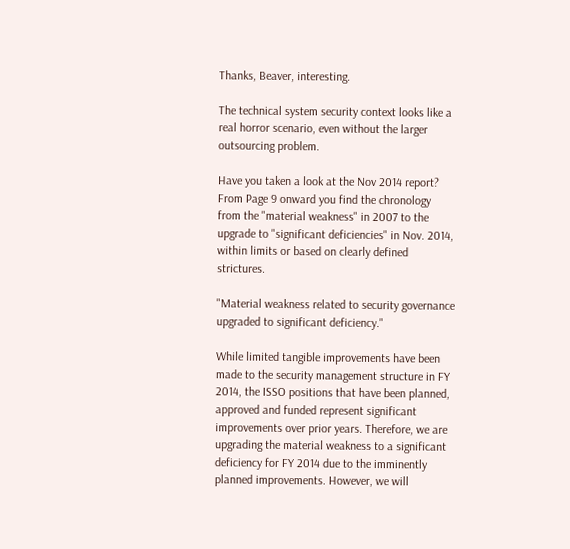Thanks, Beaver, interesting.

The technical system security context looks like a real horror scenario, even without the larger outsourcing problem.

Have you taken a look at the Nov 2014 report? From Page 9 onward you find the chronology from the "material weakness" in 2007 to the upgrade to "significant deficiencies" in Nov. 2014, within limits or based on clearly defined strictures.

"Material weakness related to security governance upgraded to significant deficiency."

While limited tangible improvements have been made to the security management structure in FY 2014, the ISSO positions that have been planned, approved and funded represent significant improvements over prior years. Therefore, we are upgrading the material weakness to a significant deficiency for FY 2014 due to the imminently planned improvements. However, we will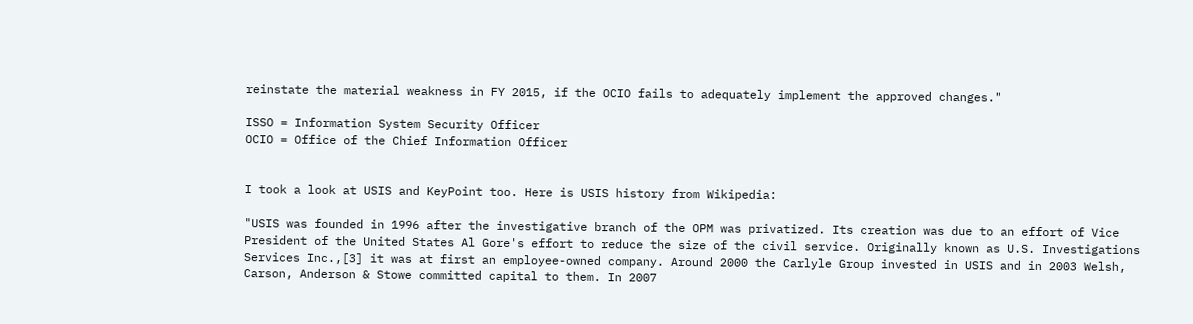reinstate the material weakness in FY 2015, if the OCIO fails to adequately implement the approved changes."

ISSO = Information System Security Officer
OCIO = Office of the Chief Information Officer


I took a look at USIS and KeyPoint too. Here is USIS history from Wikipedia:

"USIS was founded in 1996 after the investigative branch of the OPM was privatized. Its creation was due to an effort of Vice President of the United States Al Gore's effort to reduce the size of the civil service. Originally known as U.S. Investigations Services Inc.,[3] it was at first an employee-owned company. Around 2000 the Carlyle Group invested in USIS and in 2003 Welsh, Carson, Anderson & Stowe committed capital to them. In 2007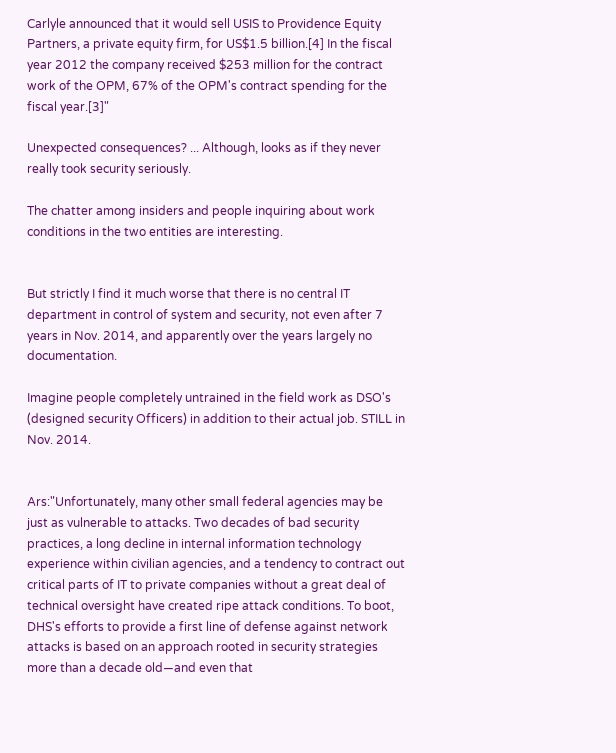Carlyle announced that it would sell USIS to Providence Equity Partners, a private equity firm, for US$1.5 billion.[4] In the fiscal year 2012 the company received $253 million for the contract work of the OPM, 67% of the OPM's contract spending for the fiscal year.[3]"

Unexpected consequences? ... Although, looks as if they never really took security seriously.

The chatter among insiders and people inquiring about work conditions in the two entities are interesting.


But strictly I find it much worse that there is no central IT department in control of system and security, not even after 7 years in Nov. 2014, and apparently over the years largely no documentation.

Imagine people completely untrained in the field work as DSO's (designed security Officers) in addition to their actual job. STILL in Nov. 2014.


Ars:"Unfortunately, many other small federal agencies may be just as vulnerable to attacks. Two decades of bad security practices, a long decline in internal information technology experience within civilian agencies, and a tendency to contract out critical parts of IT to private companies without a great deal of technical oversight have created ripe attack conditions. To boot, DHS's efforts to provide a first line of defense against network attacks is based on an approach rooted in security strategies more than a decade old—and even that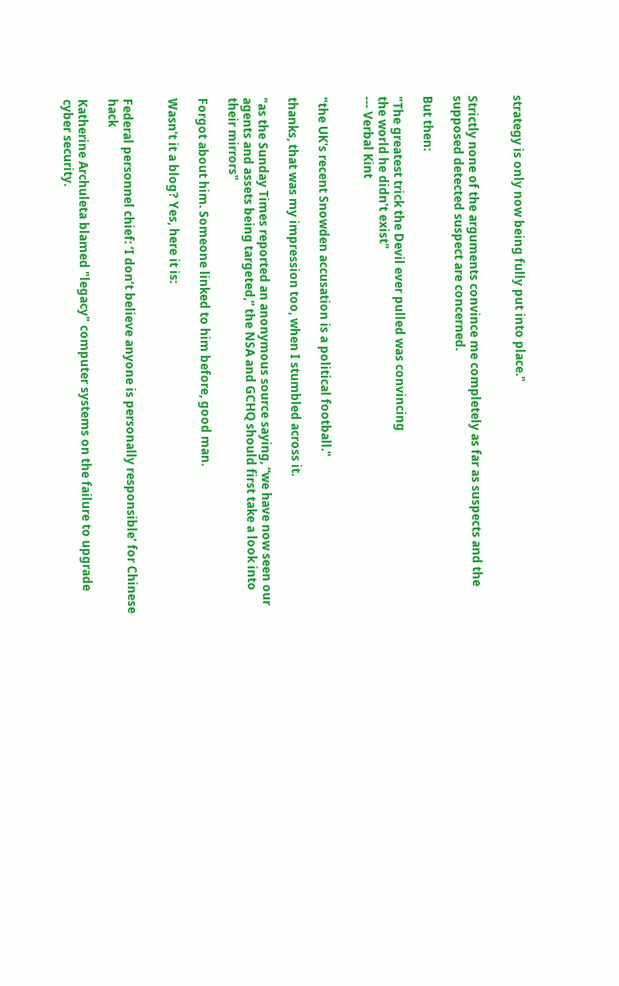strategy is only now being fully put into place."


Strictly none of the arguments convince me completely as far as suspects and the supposed detected suspect are concerned.

But then:

"The greatest trick the Devil ever pulled was convincing
the world he didn't exist"
--- Verbal Kint


"the UK's recent Snowden accusation is a political football."

thanks, that was my impression too, when I stumbled across it.

"as the Sunday Times reported an anonymous source saying, “we have now seen our agents and assets being targeted,” the NSA and GCHQ should first take a look into their mirrors"

Forgot about him. Someone linked to him before, good man.

Wasn't it a blog? Yes, here it is:


Federal personnel chief: ‘I don’t believe anyone is personally responsible’ for Chinese hack

Katherine Archuleta blamed "legacy" computer systems on the failure to upgrade cyber security.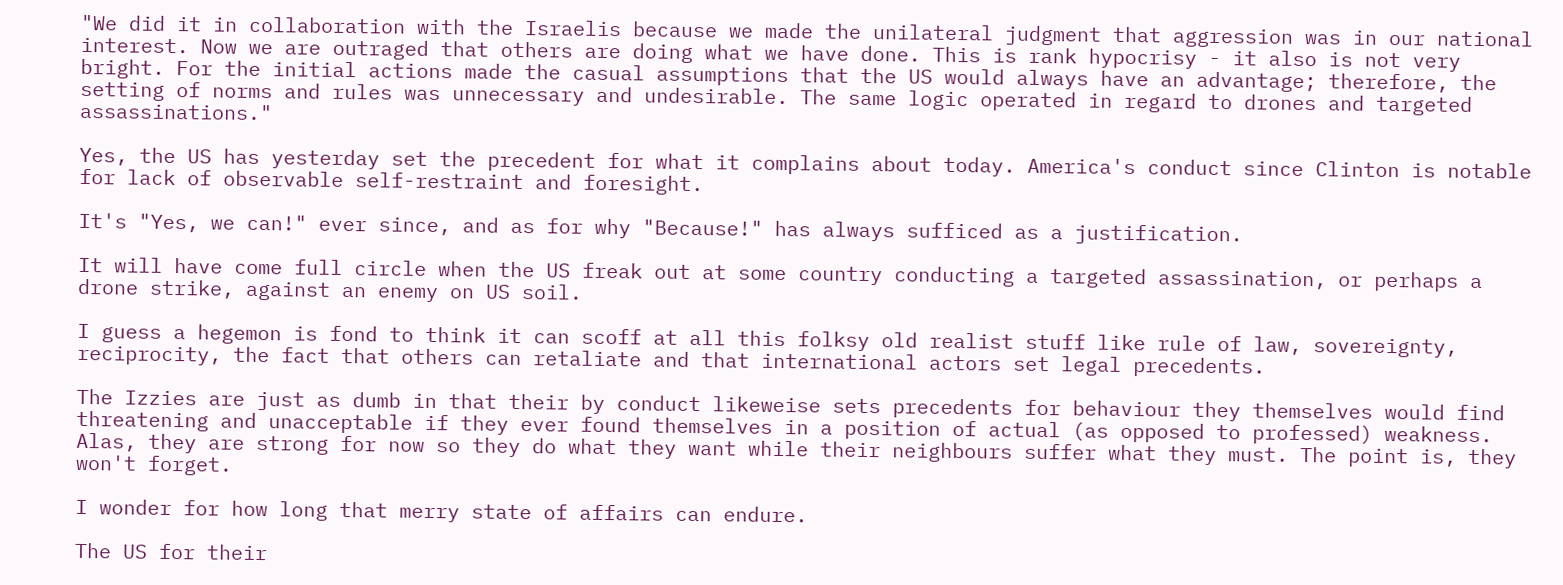"We did it in collaboration with the Israelis because we made the unilateral judgment that aggression was in our national interest. Now we are outraged that others are doing what we have done. This is rank hypocrisy - it also is not very bright. For the initial actions made the casual assumptions that the US would always have an advantage; therefore, the setting of norms and rules was unnecessary and undesirable. The same logic operated in regard to drones and targeted assassinations."

Yes, the US has yesterday set the precedent for what it complains about today. America's conduct since Clinton is notable for lack of observable self-restraint and foresight.

It's "Yes, we can!" ever since, and as for why "Because!" has always sufficed as a justification.

It will have come full circle when the US freak out at some country conducting a targeted assassination, or perhaps a drone strike, against an enemy on US soil.

I guess a hegemon is fond to think it can scoff at all this folksy old realist stuff like rule of law, sovereignty, reciprocity, the fact that others can retaliate and that international actors set legal precedents.

The Izzies are just as dumb in that their by conduct likeweise sets precedents for behaviour they themselves would find threatening and unacceptable if they ever found themselves in a position of actual (as opposed to professed) weakness. Alas, they are strong for now so they do what they want while their neighbours suffer what they must. The point is, they won't forget.

I wonder for how long that merry state of affairs can endure.

The US for their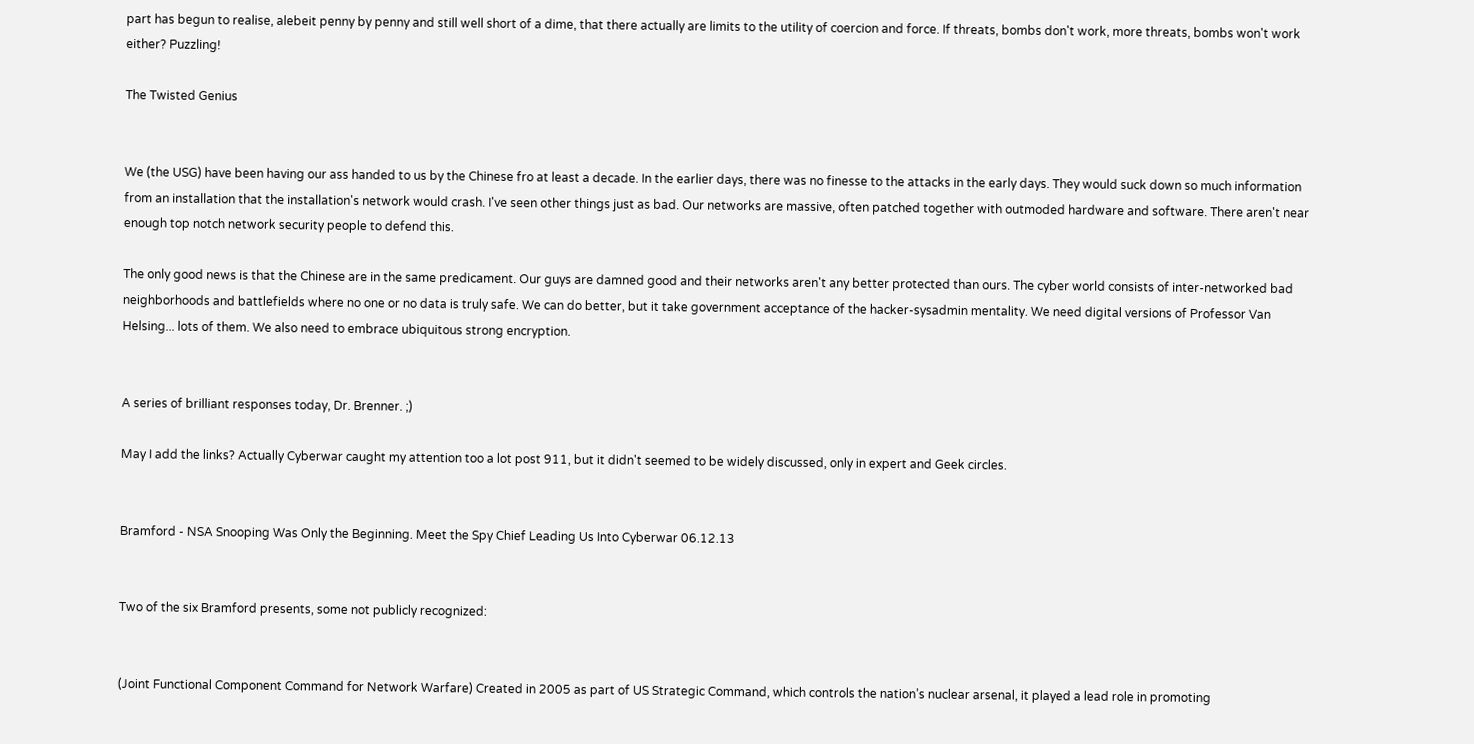part has begun to realise, alebeit penny by penny and still well short of a dime, that there actually are limits to the utility of coercion and force. If threats, bombs don't work, more threats, bombs won't work either? Puzzling!

The Twisted Genius


We (the USG) have been having our ass handed to us by the Chinese fro at least a decade. In the earlier days, there was no finesse to the attacks in the early days. They would suck down so much information from an installation that the installation's network would crash. I've seen other things just as bad. Our networks are massive, often patched together with outmoded hardware and software. There aren't near enough top notch network security people to defend this.

The only good news is that the Chinese are in the same predicament. Our guys are damned good and their networks aren't any better protected than ours. The cyber world consists of inter-networked bad neighborhoods and battlefields where no one or no data is truly safe. We can do better, but it take government acceptance of the hacker-sysadmin mentality. We need digital versions of Professor Van Helsing... lots of them. We also need to embrace ubiquitous strong encryption.


A series of brilliant responses today, Dr. Brenner. ;)

May I add the links? Actually Cyberwar caught my attention too a lot post 911, but it didn't seemed to be widely discussed, only in expert and Geek circles.


Bramford - NSA Snooping Was Only the Beginning. Meet the Spy Chief Leading Us Into Cyberwar 06.12.13


Two of the six Bramford presents, some not publicly recognized:


(Joint Functional Component Command for Network Warfare) Created in 2005 as part of US Strategic Command, which controls the nation’s nuclear arsenal, it played a lead role in promoting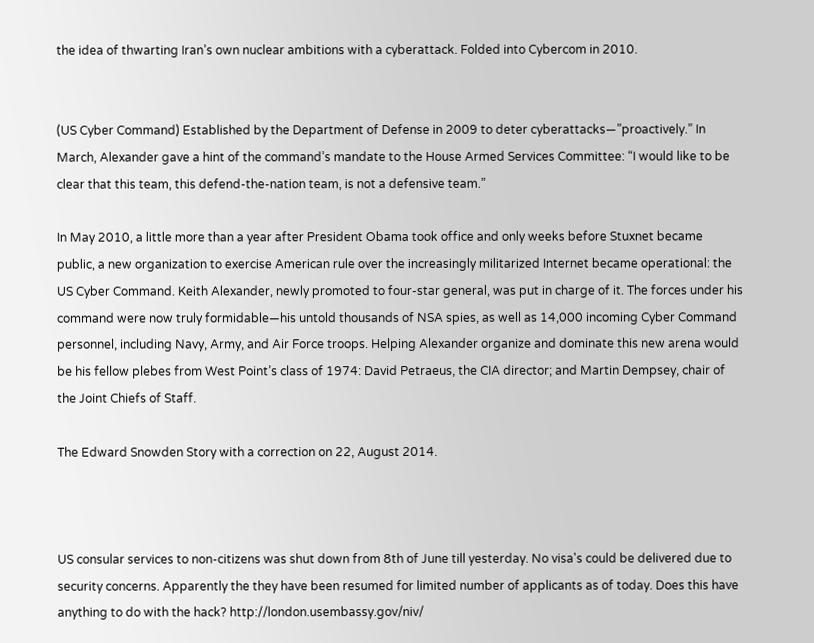the idea of thwarting Iran’s own nuclear ambitions with a cyberattack. Folded into Cybercom in 2010.


(US Cyber Command) Established by the Department of Defense in 2009 to deter cyberattacks—”proactively.” In March, Alexander gave a hint of the command’s mandate to the House Armed Services Committee: “I would like to be clear that this team, this defend-the-nation team, is not a defensive team.”

In May 2010, a little more than a year after President Obama took office and only weeks before Stuxnet became public, a new organization to exercise American rule over the increasingly militarized Internet became operational: the US Cyber Command. Keith Alexander, newly promoted to four-star general, was put in charge of it. The forces under his command were now truly formidable—his untold thousands of NSA spies, as well as 14,000 incoming Cyber Command personnel, including Navy, Army, and Air Force troops. Helping Alexander organize and dominate this new arena would be his fellow plebes from West Point’s class of 1974: David Petraeus, the CIA director; and Martin Dempsey, chair of the Joint Chiefs of Staff.

The Edward Snowden Story with a correction on 22, August 2014.



US consular services to non-citizens was shut down from 8th of June till yesterday. No visa's could be delivered due to security concerns. Apparently the they have been resumed for limited number of applicants as of today. Does this have anything to do with the hack? http://london.usembassy.gov/niv/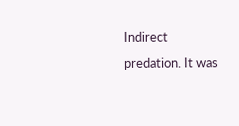Indirect predation. It was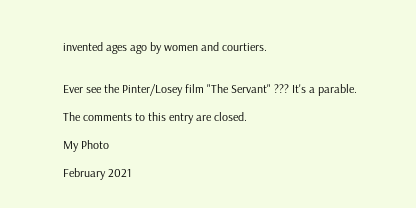invented ages ago by women and courtiers.


Ever see the Pinter/Losey film "The Servant" ??? It's a parable.

The comments to this entry are closed.

My Photo

February 2021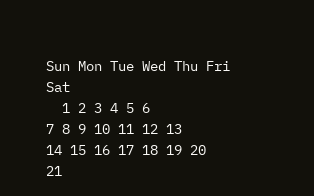Sun Mon Tue Wed Thu Fri Sat
  1 2 3 4 5 6
7 8 9 10 11 12 13
14 15 16 17 18 19 20
21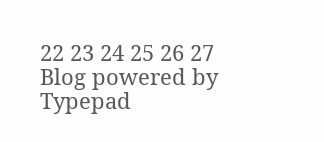22 23 24 25 26 27
Blog powered by Typepad